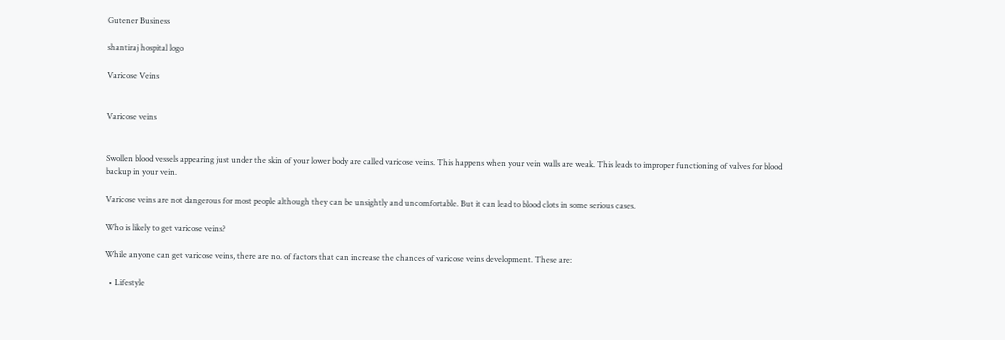Gutener Business

shantiraj hospital logo

Varicose Veins


Varicose veins


Swollen blood vessels appearing just under the skin of your lower body are called varicose veins. This happens when your vein walls are weak. This leads to improper functioning of valves for blood backup in your vein.

Varicose veins are not dangerous for most people although they can be unsightly and uncomfortable. But it can lead to blood clots in some serious cases.

Who is likely to get varicose veins?

While anyone can get varicose veins, there are no. of factors that can increase the chances of varicose veins development. These are:

  • Lifestyle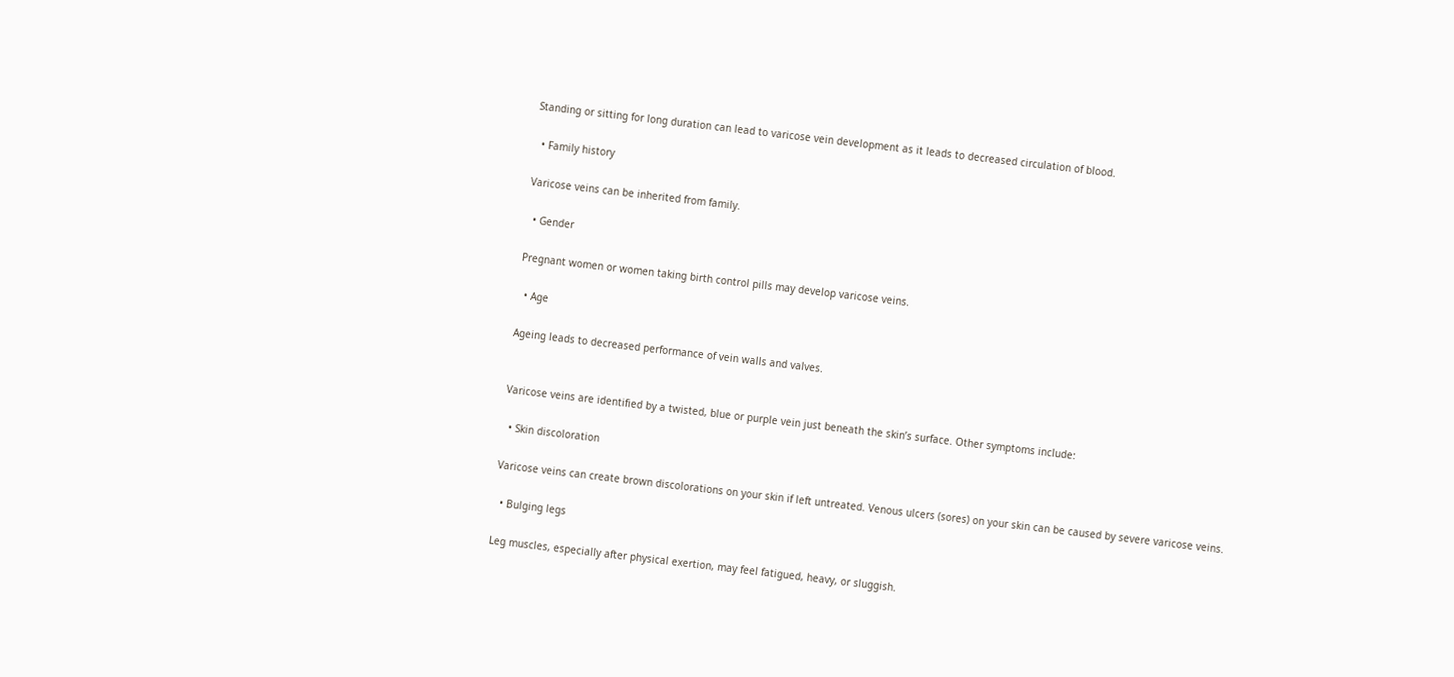Standing or sitting for long duration can lead to varicose vein development as it leads to decreased circulation of blood.

  • Family history

Varicose veins can be inherited from family.

  • Gender

Pregnant women or women taking birth control pills may develop varicose veins.

  • Age

Ageing leads to decreased performance of vein walls and valves.


Varicose veins are identified by a twisted, blue or purple vein just beneath the skin’s surface. Other symptoms include:

  • Skin discoloration

Varicose veins can create brown discolorations on your skin if left untreated. Venous ulcers (sores) on your skin can be caused by severe varicose veins.

  • Bulging legs

Leg muscles, especially after physical exertion, may feel fatigued, heavy, or sluggish.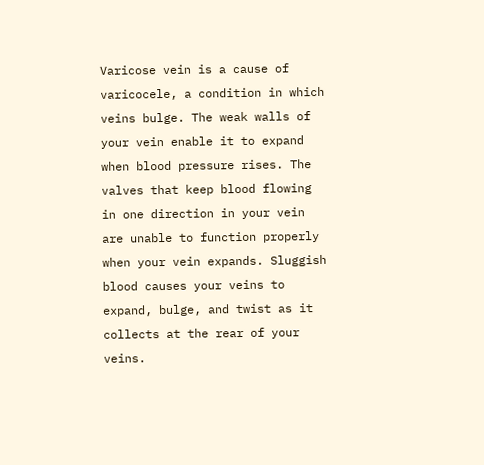Varicose vein is a cause of varicocele, a condition in which veins bulge. The weak walls of your vein enable it to expand when blood pressure rises. The valves that keep blood flowing in one direction in your vein are unable to function properly when your vein expands. Sluggish blood causes your veins to expand, bulge, and twist as it collects at the rear of your veins.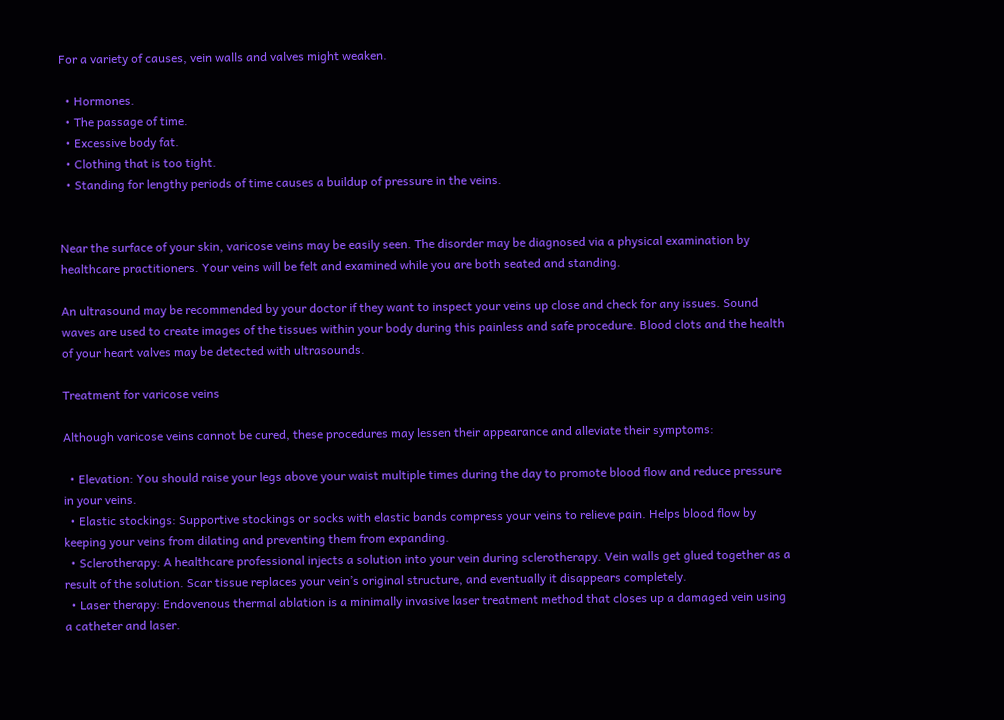For a variety of causes, vein walls and valves might weaken.

  • Hormones.
  • The passage of time.
  • Excessive body fat.
  • Clothing that is too tight.
  • Standing for lengthy periods of time causes a buildup of pressure in the veins.


Near the surface of your skin, varicose veins may be easily seen. The disorder may be diagnosed via a physical examination by healthcare practitioners. Your veins will be felt and examined while you are both seated and standing.

An ultrasound may be recommended by your doctor if they want to inspect your veins up close and check for any issues. Sound waves are used to create images of the tissues within your body during this painless and safe procedure. Blood clots and the health of your heart valves may be detected with ultrasounds.

Treatment for varicose veins

Although varicose veins cannot be cured, these procedures may lessen their appearance and alleviate their symptoms:

  • Elevation: You should raise your legs above your waist multiple times during the day to promote blood flow and reduce pressure in your veins.
  • Elastic stockings: Supportive stockings or socks with elastic bands compress your veins to relieve pain. Helps blood flow by keeping your veins from dilating and preventing them from expanding.
  • Sclerotherapy: A healthcare professional injects a solution into your vein during sclerotherapy. Vein walls get glued together as a result of the solution. Scar tissue replaces your vein’s original structure, and eventually it disappears completely.
  • Laser therapy: Endovenous thermal ablation is a minimally invasive laser treatment method that closes up a damaged vein using a catheter and laser.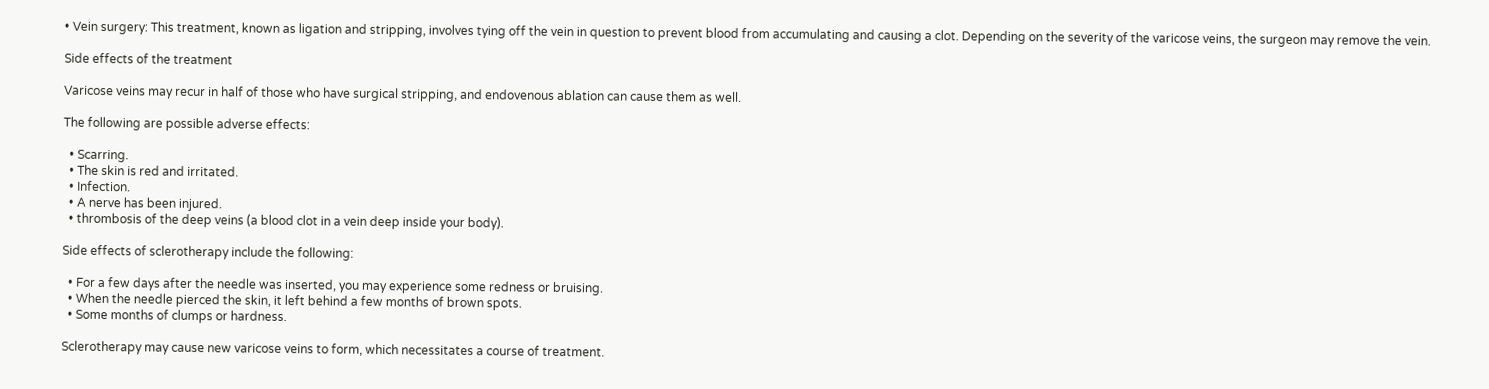• Vein surgery: This treatment, known as ligation and stripping, involves tying off the vein in question to prevent blood from accumulating and causing a clot. Depending on the severity of the varicose veins, the surgeon may remove the vein.

Side effects of the treatment

Varicose veins may recur in half of those who have surgical stripping, and endovenous ablation can cause them as well.

The following are possible adverse effects:

  • Scarring.
  • The skin is red and irritated.
  • Infection.
  • A nerve has been injured.
  • thrombosis of the deep veins (a blood clot in a vein deep inside your body).

Side effects of sclerotherapy include the following:

  • For a few days after the needle was inserted, you may experience some redness or bruising.
  • When the needle pierced the skin, it left behind a few months of brown spots.
  • Some months of clumps or hardness.

Sclerotherapy may cause new varicose veins to form, which necessitates a course of treatment.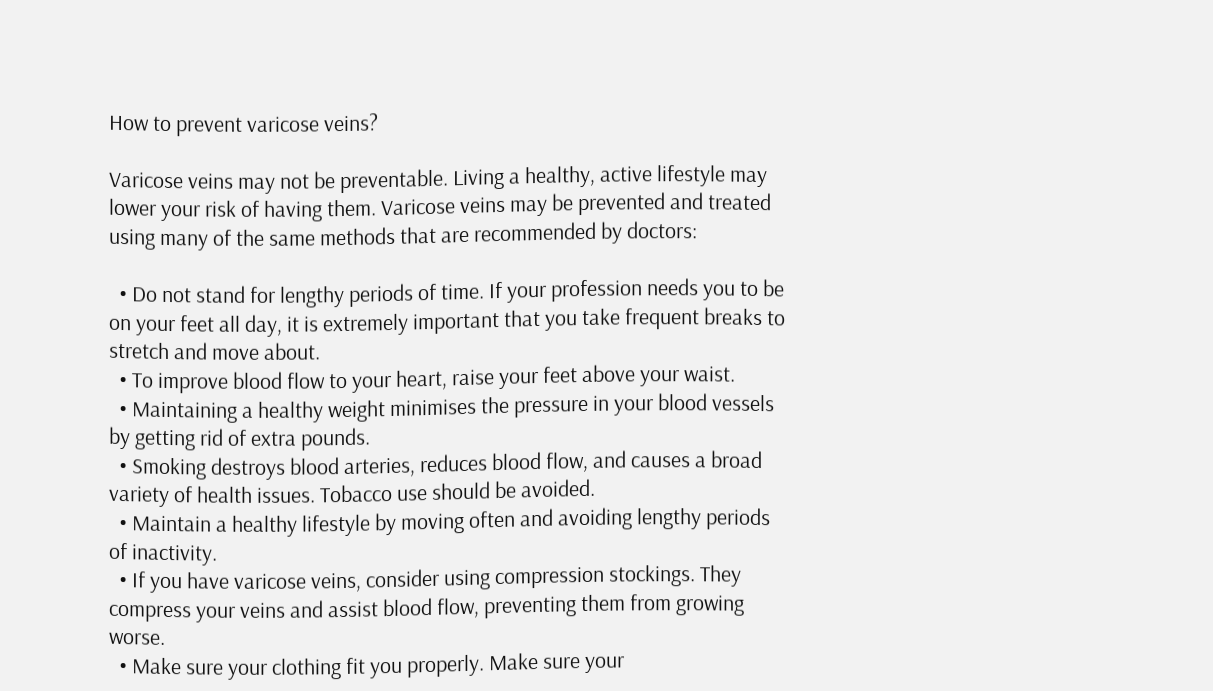How to prevent varicose veins?

Varicose veins may not be preventable. Living a healthy, active lifestyle may lower your risk of having them. Varicose veins may be prevented and treated using many of the same methods that are recommended by doctors:

  • Do not stand for lengthy periods of time. If your profession needs you to be on your feet all day, it is extremely important that you take frequent breaks to stretch and move about.
  • To improve blood flow to your heart, raise your feet above your waist.
  • Maintaining a healthy weight minimises the pressure in your blood vessels by getting rid of extra pounds.
  • Smoking destroys blood arteries, reduces blood flow, and causes a broad variety of health issues. Tobacco use should be avoided.
  • Maintain a healthy lifestyle by moving often and avoiding lengthy periods of inactivity.
  • If you have varicose veins, consider using compression stockings. They compress your veins and assist blood flow, preventing them from growing worse.
  • Make sure your clothing fit you properly. Make sure your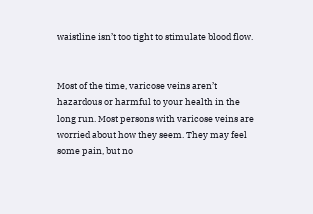waistline isn’t too tight to stimulate blood flow.


Most of the time, varicose veins aren’t hazardous or harmful to your health in the long run. Most persons with varicose veins are worried about how they seem. They may feel some pain, but no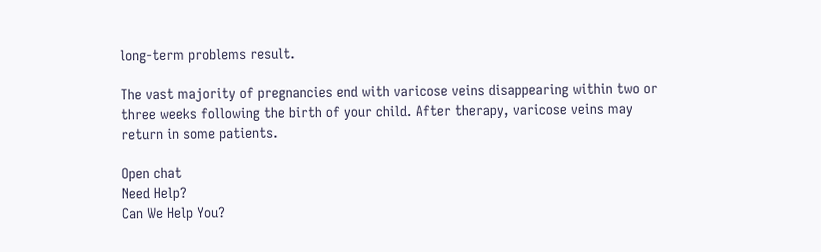long-term problems result.

The vast majority of pregnancies end with varicose veins disappearing within two or three weeks following the birth of your child. After therapy, varicose veins may return in some patients.

Open chat
Need Help?
Can We Help You?